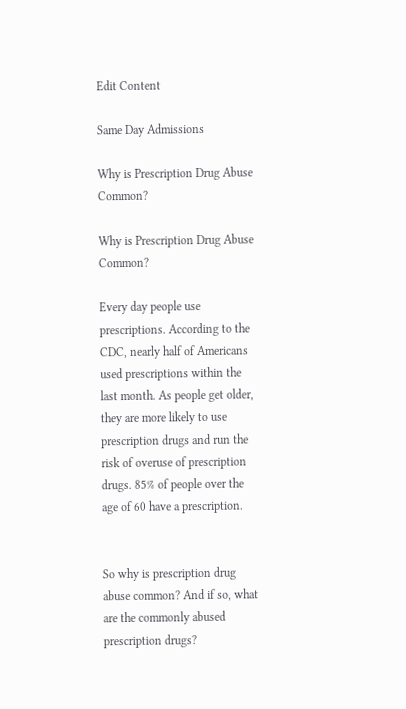Edit Content

Same Day Admissions

Why is Prescription Drug Abuse Common?

Why is Prescription Drug Abuse Common?

Every day people use prescriptions. According to the CDC, nearly half of Americans used prescriptions within the last month. As people get older, they are more likely to use prescription drugs and run the risk of overuse of prescription drugs. 85% of people over the age of 60 have a prescription.


So why is prescription drug abuse common? And if so, what are the commonly abused prescription drugs?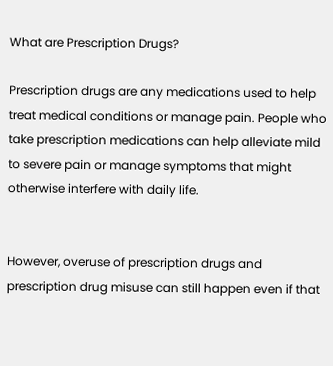What are Prescription Drugs?

Prescription drugs are any medications used to help treat medical conditions or manage pain. People who take prescription medications can help alleviate mild to severe pain or manage symptoms that might otherwise interfere with daily life.


However, overuse of prescription drugs and prescription drug misuse can still happen even if that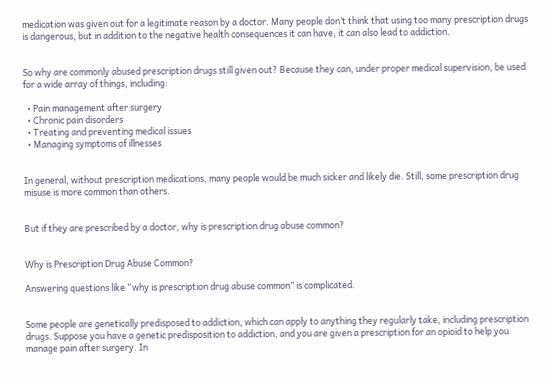medication was given out for a legitimate reason by a doctor. Many people don’t think that using too many prescription drugs is dangerous, but in addition to the negative health consequences it can have, it can also lead to addiction.


So why are commonly abused prescription drugs still given out? Because they can, under proper medical supervision, be used for a wide array of things, including:

  • Pain management after surgery
  • Chronic pain disorders
  • Treating and preventing medical issues
  • Managing symptoms of illnesses


In general, without prescription medications, many people would be much sicker and likely die. Still, some prescription drug misuse is more common than others.


But if they are prescribed by a doctor, why is prescription drug abuse common?


Why is Prescription Drug Abuse Common?

Answering questions like “why is prescription drug abuse common” is complicated.


Some people are genetically predisposed to addiction, which can apply to anything they regularly take, including prescription drugs. Suppose you have a genetic predisposition to addiction, and you are given a prescription for an opioid to help you manage pain after surgery. In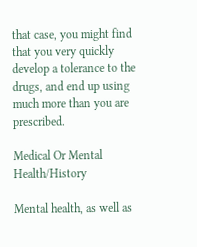that case, you might find that you very quickly develop a tolerance to the drugs, and end up using much more than you are prescribed.

Medical Or Mental Health/History

Mental health, as well as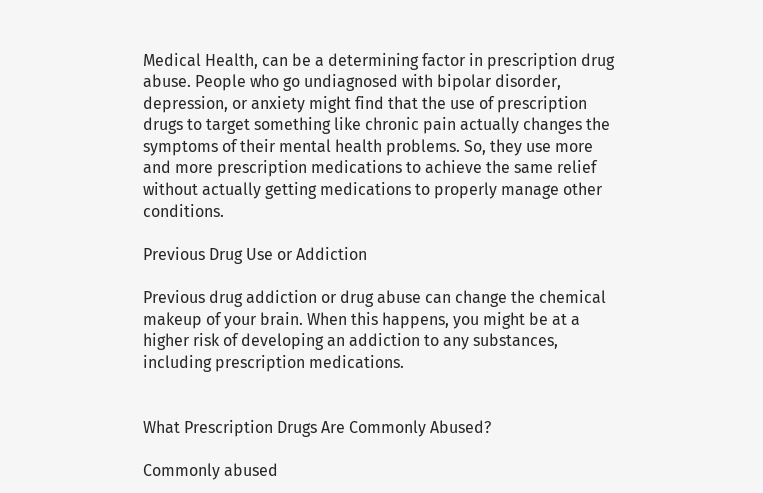Medical Health, can be a determining factor in prescription drug abuse. People who go undiagnosed with bipolar disorder, depression, or anxiety might find that the use of prescription drugs to target something like chronic pain actually changes the symptoms of their mental health problems. So, they use more and more prescription medications to achieve the same relief without actually getting medications to properly manage other conditions.

Previous Drug Use or Addiction

Previous drug addiction or drug abuse can change the chemical makeup of your brain. When this happens, you might be at a higher risk of developing an addiction to any substances, including prescription medications.


What Prescription Drugs Are Commonly Abused?

Commonly abused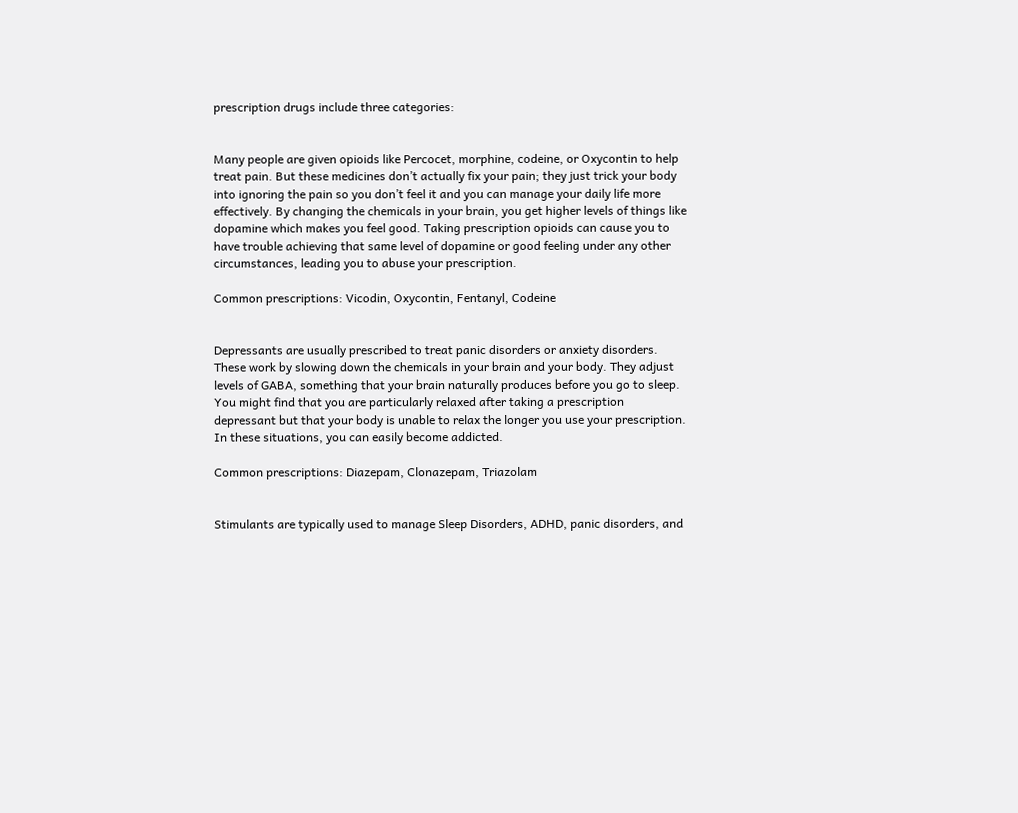prescription drugs include three categories:


Many people are given opioids like Percocet, morphine, codeine, or Oxycontin to help treat pain. But these medicines don’t actually fix your pain; they just trick your body into ignoring the pain so you don’t feel it and you can manage your daily life more effectively. By changing the chemicals in your brain, you get higher levels of things like dopamine which makes you feel good. Taking prescription opioids can cause you to have trouble achieving that same level of dopamine or good feeling under any other circumstances, leading you to abuse your prescription.

Common prescriptions: Vicodin, Oxycontin, Fentanyl, Codeine


Depressants are usually prescribed to treat panic disorders or anxiety disorders. These work by slowing down the chemicals in your brain and your body. They adjust levels of GABA, something that your brain naturally produces before you go to sleep. You might find that you are particularly relaxed after taking a prescription depressant but that your body is unable to relax the longer you use your prescription. In these situations, you can easily become addicted.

Common prescriptions: Diazepam, Clonazepam, Triazolam


Stimulants are typically used to manage Sleep Disorders, ADHD, panic disorders, and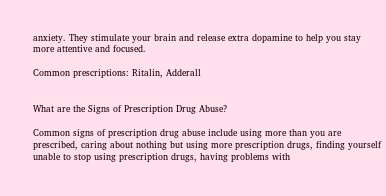anxiety. They stimulate your brain and release extra dopamine to help you stay more attentive and focused.

Common prescriptions: Ritalin, Adderall


What are the Signs of Prescription Drug Abuse?

Common signs of prescription drug abuse include using more than you are prescribed, caring about nothing but using more prescription drugs, finding yourself unable to stop using prescription drugs, having problems with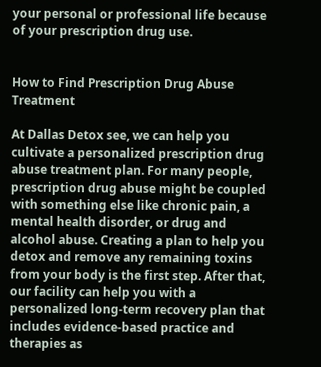your personal or professional life because of your prescription drug use.


How to Find Prescription Drug Abuse Treatment

At Dallas Detox see, we can help you cultivate a personalized prescription drug abuse treatment plan. For many people, prescription drug abuse might be coupled with something else like chronic pain, a mental health disorder, or drug and alcohol abuse. Creating a plan to help you detox and remove any remaining toxins from your body is the first step. After that, our facility can help you with a personalized long-term recovery plan that includes evidence-based practice and therapies as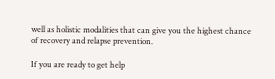well as holistic modalities that can give you the highest chance of recovery and relapse prevention.

If you are ready to get help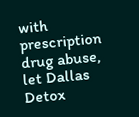with prescription drug abuse, let Dallas Detox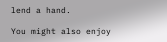lend a hand.

You might also enjoy